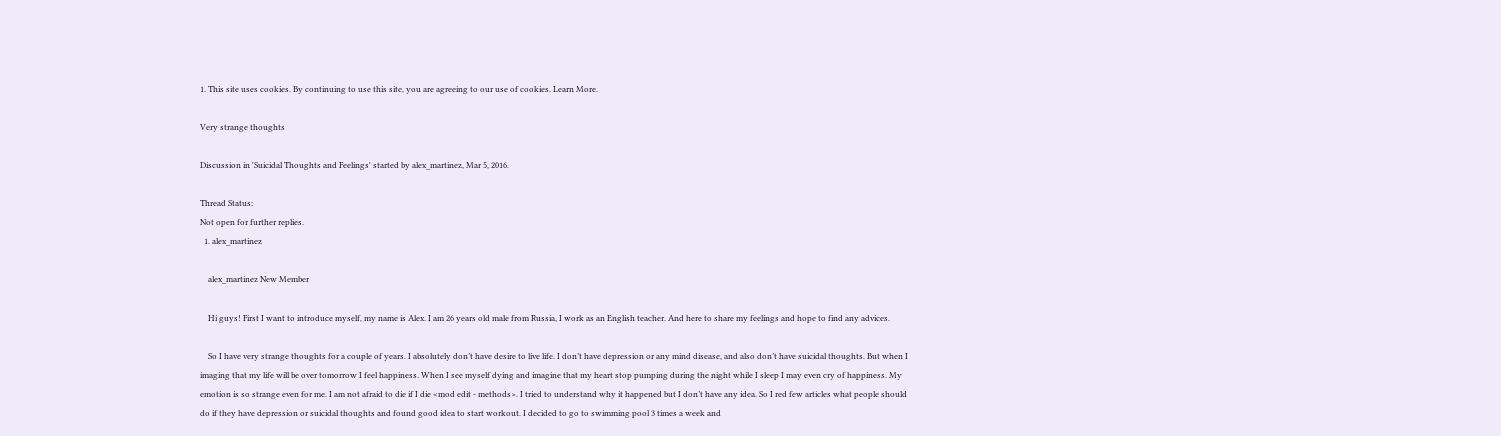1. This site uses cookies. By continuing to use this site, you are agreeing to our use of cookies. Learn More.

Very strange thoughts

Discussion in 'Suicidal Thoughts and Feelings' started by alex_martinez, Mar 5, 2016.

Thread Status:
Not open for further replies.
  1. alex_martinez

    alex_martinez New Member

    Hi guys! First I want to introduce myself, my name is Alex. I am 26 years old male from Russia, I work as an English teacher. And here to share my feelings and hope to find any advices.

    So I have very strange thoughts for a couple of years. I absolutely don’t have desire to live life. I don’t have depression or any mind disease, and also don’t have suicidal thoughts. But when I imaging that my life will be over tomorrow I feel happiness. When I see myself dying and imagine that my heart stop pumping during the night while I sleep I may even cry of happiness. My emotion is so strange even for me. I am not afraid to die if I die <mod edit - methods>. I tried to understand why it happened but I don’t have any idea. So I red few articles what people should do if they have depression or suicidal thoughts and found good idea to start workout. I decided to go to swimming pool 3 times a week and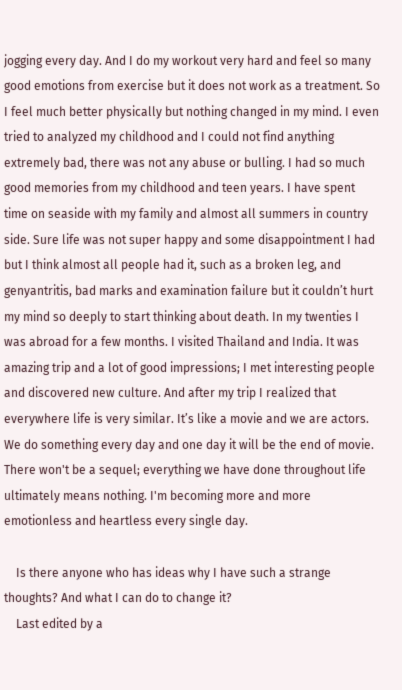jogging every day. And I do my workout very hard and feel so many good emotions from exercise but it does not work as a treatment. So I feel much better physically but nothing changed in my mind. I even tried to analyzed my childhood and I could not find anything extremely bad, there was not any abuse or bulling. I had so much good memories from my childhood and teen years. I have spent time on seaside with my family and almost all summers in country side. Sure life was not super happy and some disappointment I had but I think almost all people had it, such as a broken leg, and genyantritis, bad marks and examination failure but it couldn’t hurt my mind so deeply to start thinking about death. In my twenties I was abroad for a few months. I visited Thailand and India. It was amazing trip and a lot of good impressions; I met interesting people and discovered new culture. And after my trip I realized that everywhere life is very similar. It’s like a movie and we are actors. We do something every day and one day it will be the end of movie. There won't be a sequel; everything we have done throughout life ultimately means nothing. I'm becoming more and more emotionless and heartless every single day.

    Is there anyone who has ideas why I have such a strange thoughts? And what I can do to change it?
    Last edited by a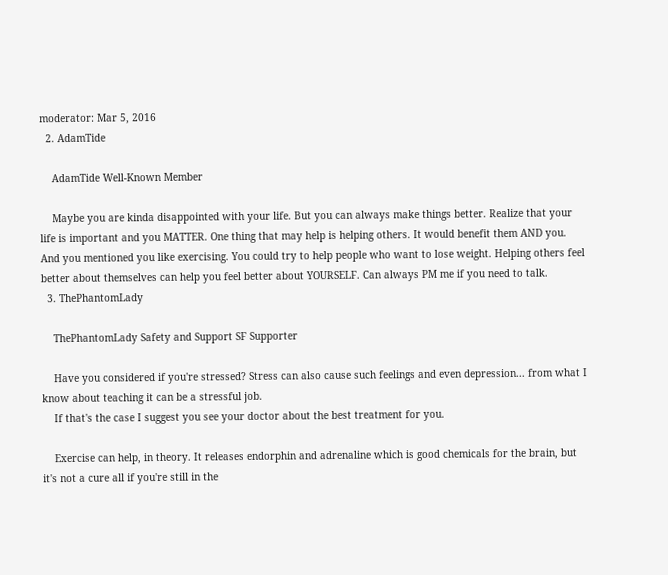moderator: Mar 5, 2016
  2. AdamTide

    AdamTide Well-Known Member

    Maybe you are kinda disappointed with your life. But you can always make things better. Realize that your life is important and you MATTER. One thing that may help is helping others. It would benefit them AND you. And you mentioned you like exercising. You could try to help people who want to lose weight. Helping others feel better about themselves can help you feel better about YOURSELF. Can always PM me if you need to talk.
  3. ThePhantomLady

    ThePhantomLady Safety and Support SF Supporter

    Have you considered if you're stressed? Stress can also cause such feelings and even depression... from what I know about teaching it can be a stressful job.
    If that's the case I suggest you see your doctor about the best treatment for you.

    Exercise can help, in theory. It releases endorphin and adrenaline which is good chemicals for the brain, but it's not a cure all if you're still in the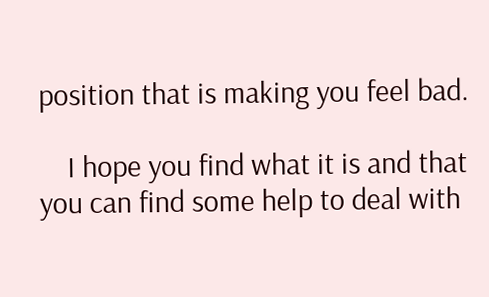position that is making you feel bad.

    I hope you find what it is and that you can find some help to deal with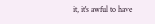it, it's awful to have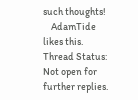such thoughts!
    AdamTide likes this.
Thread Status:
Not open for further replies.